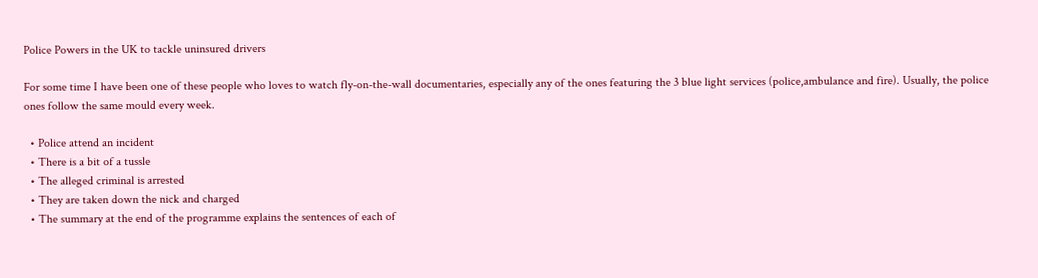Police Powers in the UK to tackle uninsured drivers

For some time I have been one of these people who loves to watch fly-on-the-wall documentaries, especially any of the ones featuring the 3 blue light services (police,ambulance and fire). Usually, the police ones follow the same mould every week.

  • Police attend an incident
  • There is a bit of a tussle
  • The alleged criminal is arrested
  • They are taken down the nick and charged
  • The summary at the end of the programme explains the sentences of each of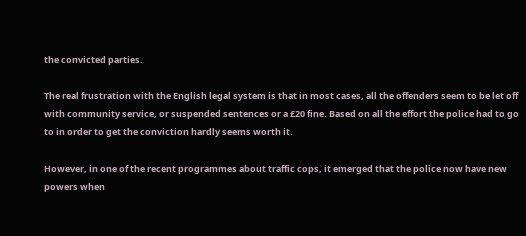the convicted parties.

The real frustration with the English legal system is that in most cases, all the offenders seem to be let off with community service, or suspended sentences or a £20 fine. Based on all the effort the police had to go to in order to get the conviction hardly seems worth it.

However, in one of the recent programmes about traffic cops, it emerged that the police now have new powers when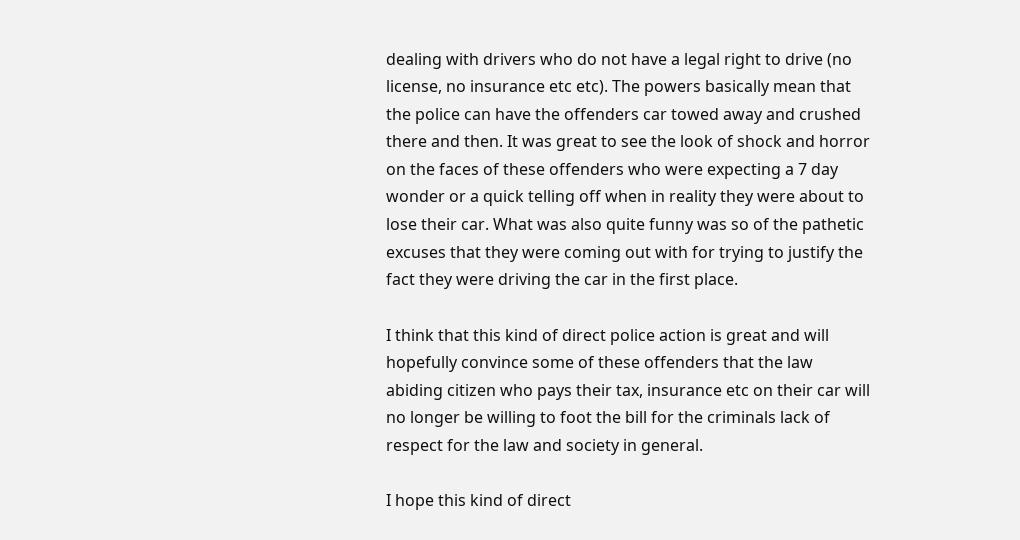dealing with drivers who do not have a legal right to drive (no license, no insurance etc etc). The powers basically mean that the police can have the offenders car towed away and crushed there and then. It was great to see the look of shock and horror on the faces of these offenders who were expecting a 7 day wonder or a quick telling off when in reality they were about to lose their car. What was also quite funny was so of the pathetic excuses that they were coming out with for trying to justify the fact they were driving the car in the first place.

I think that this kind of direct police action is great and will hopefully convince some of these offenders that the law abiding citizen who pays their tax, insurance etc on their car will no longer be willing to foot the bill for the criminals lack of respect for the law and society in general.

I hope this kind of direct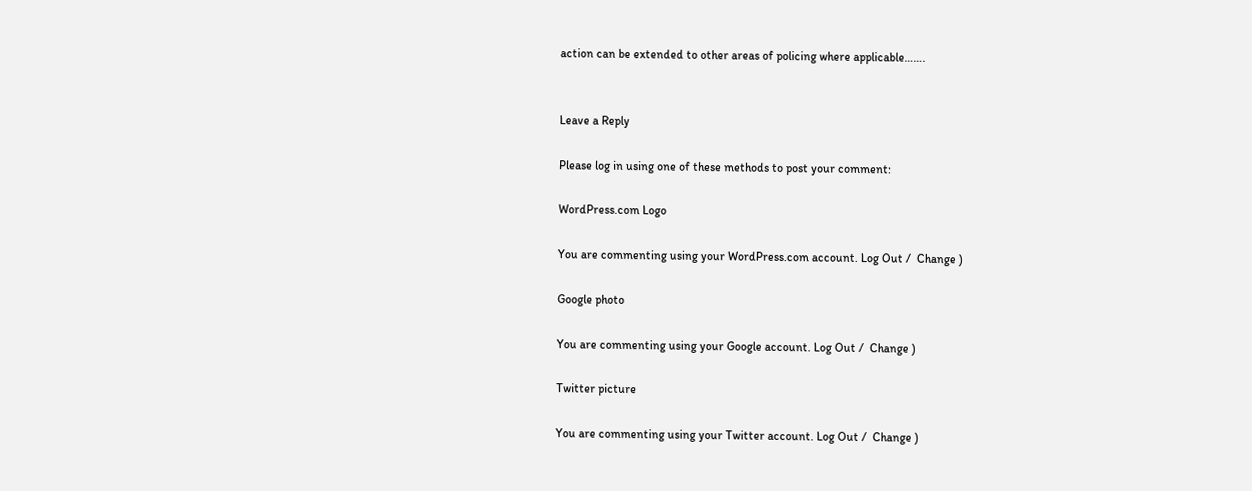action can be extended to other areas of policing where applicable…….


Leave a Reply

Please log in using one of these methods to post your comment:

WordPress.com Logo

You are commenting using your WordPress.com account. Log Out /  Change )

Google photo

You are commenting using your Google account. Log Out /  Change )

Twitter picture

You are commenting using your Twitter account. Log Out /  Change )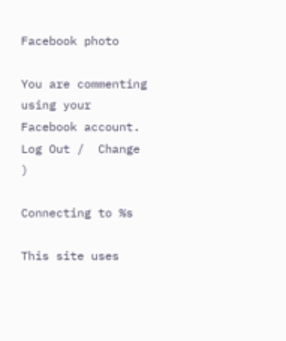Facebook photo

You are commenting using your Facebook account. Log Out /  Change )

Connecting to %s

This site uses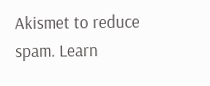Akismet to reduce spam. Learn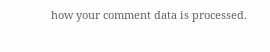how your comment data is processed.